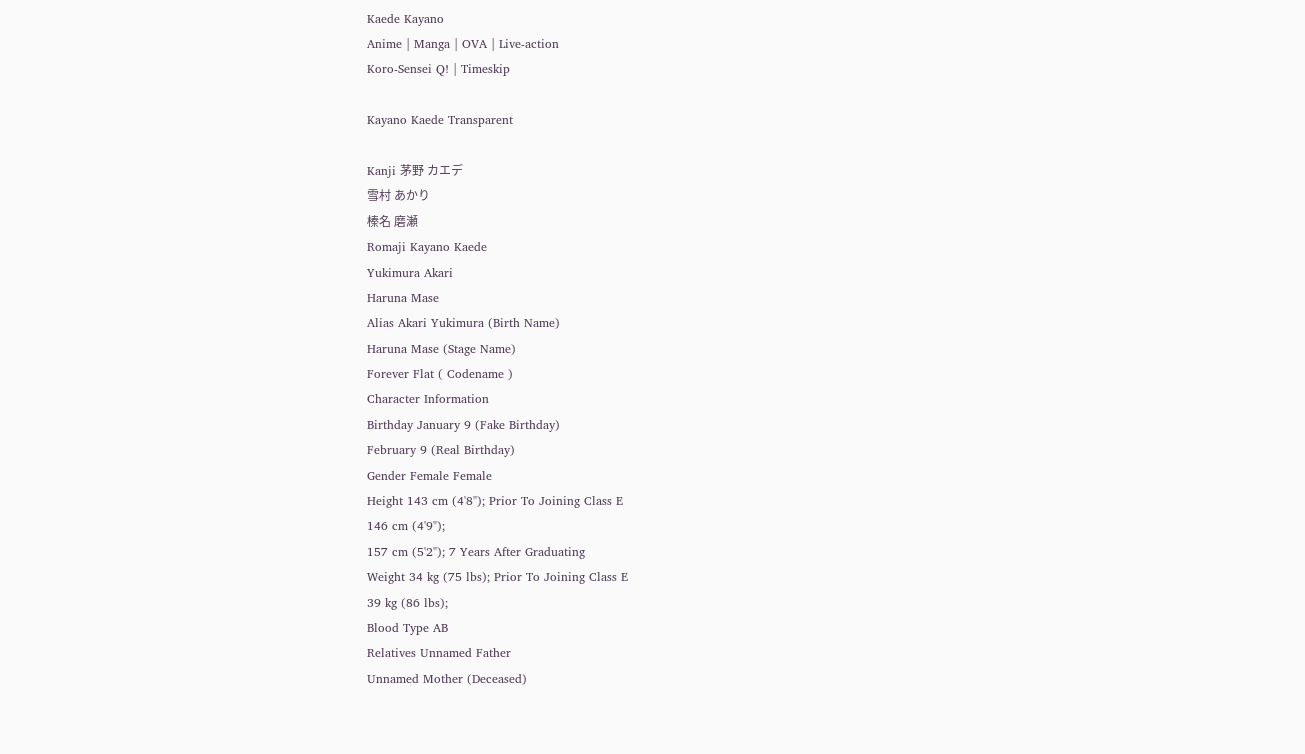Kaede Kayano
Anime | Manga | OVA | Live-action
Koro-Sensei Q! | Timeskip

Kayano Kaede Transparent

Kanji 茅野 カエデ
雪村 あかり
榛名 磨瀬
Romaji Kayano Kaede
Yukimura Akari
Haruna Mase
Alias Akari Yukimura (Birth Name)
Haruna Mase (Stage Name)
Forever Flat ( Codename )
Character Information
Birthday January 9 (Fake Birthday)
February 9 (Real Birthday)
Gender Female Female
Height 143 cm (4'8"); Prior To Joining Class E
146 cm (4'9");
157 cm (5'2"); 7 Years After Graduating
Weight 34 kg (75 lbs); Prior To Joining Class E
39 kg (86 lbs);
Blood Type AB
Relatives Unnamed Father
Unnamed Mother (Deceased)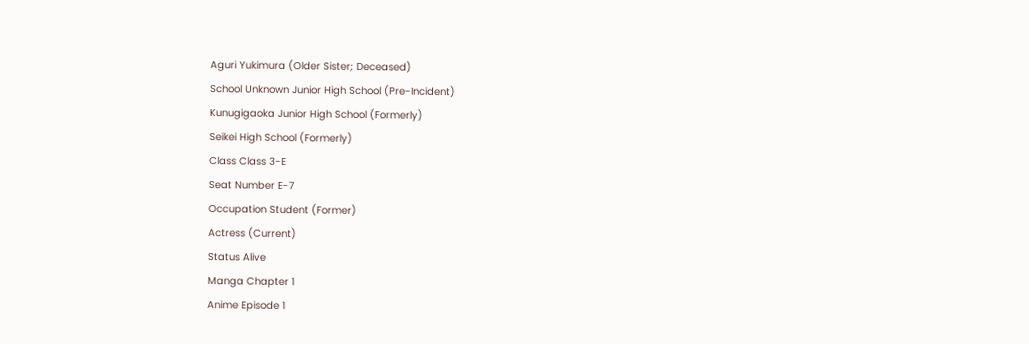Aguri Yukimura (Older Sister; Deceased)
School Unknown Junior High School (Pre-Incident)
Kunugigaoka Junior High School (Formerly)
Seikei High School (Formerly)
Class Class 3-E
Seat Number E-7
Occupation Student (Former)
Actress (Current)
Status Alive
Manga Chapter 1
Anime Episode 1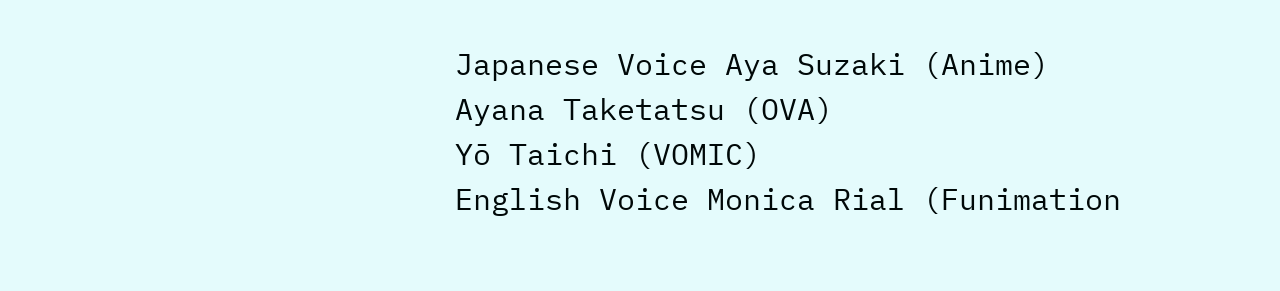Japanese Voice Aya Suzaki (Anime)
Ayana Taketatsu (OVA)
Yō Taichi (VOMIC)
English Voice Monica Rial (Funimation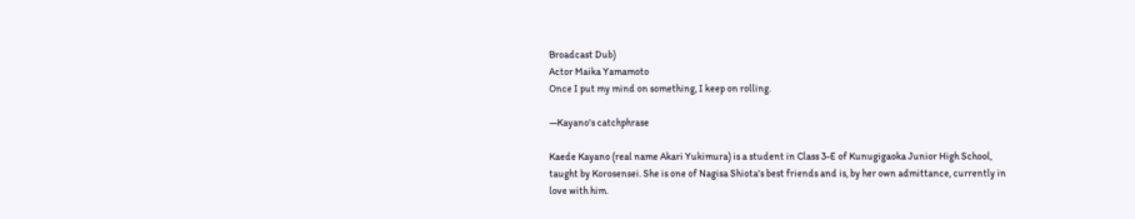Broadcast Dub)
Actor Maika Yamamoto
Once I put my mind on something, I keep on rolling.

—Kayano's catchphrase

Kaede Kayano (real name Akari Yukimura) is a student in Class 3-E of Kunugigaoka Junior High School, taught by Korosensei. She is one of Nagisa Shiota's best friends and is, by her own admittance, currently in love with him.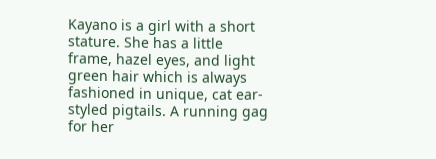Kayano is a girl with a short stature. She has a little frame, hazel eyes, and light green hair which is always fashioned in unique, cat ear-styled pigtails. A running gag for her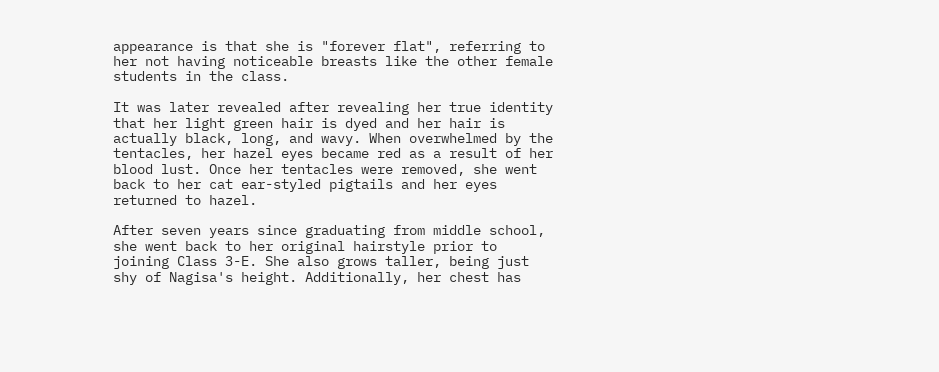appearance is that she is "forever flat", referring to her not having noticeable breasts like the other female students in the class.

It was later revealed after revealing her true identity that her light green hair is dyed and her hair is actually black, long, and wavy. When overwhelmed by the tentacles, her hazel eyes became red as a result of her blood lust. Once her tentacles were removed, she went back to her cat ear-styled pigtails and her eyes returned to hazel.

After seven years since graduating from middle school, she went back to her original hairstyle prior to joining Class 3-E. She also grows taller, being just shy of Nagisa's height. Additionally, her chest has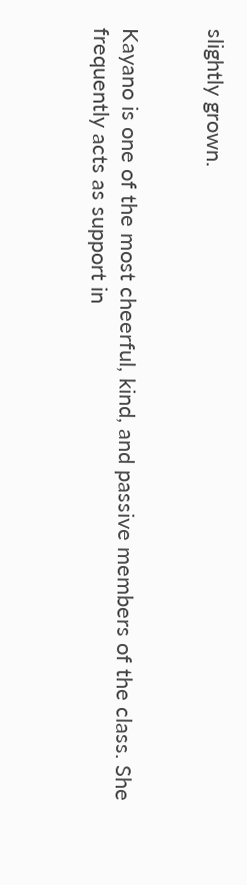slightly grown.


Kayano is one of the most cheerful, kind, and passive members of the class. She frequently acts as support in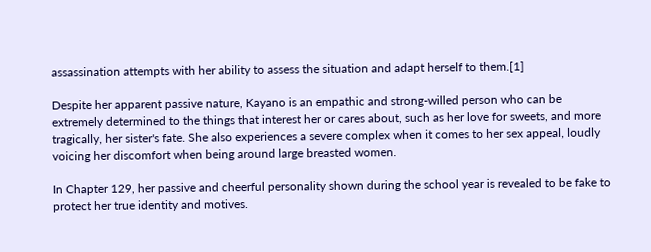assassination attempts with her ability to assess the situation and adapt herself to them.[1]

Despite her apparent passive nature, Kayano is an empathic and strong-willed person who can be extremely determined to the things that interest her or cares about, such as her love for sweets, and more tragically, her sister's fate. She also experiences a severe complex when it comes to her sex appeal, loudly voicing her discomfort when being around large breasted women.

In Chapter 129, her passive and cheerful personality shown during the school year is revealed to be fake to protect her true identity and motives.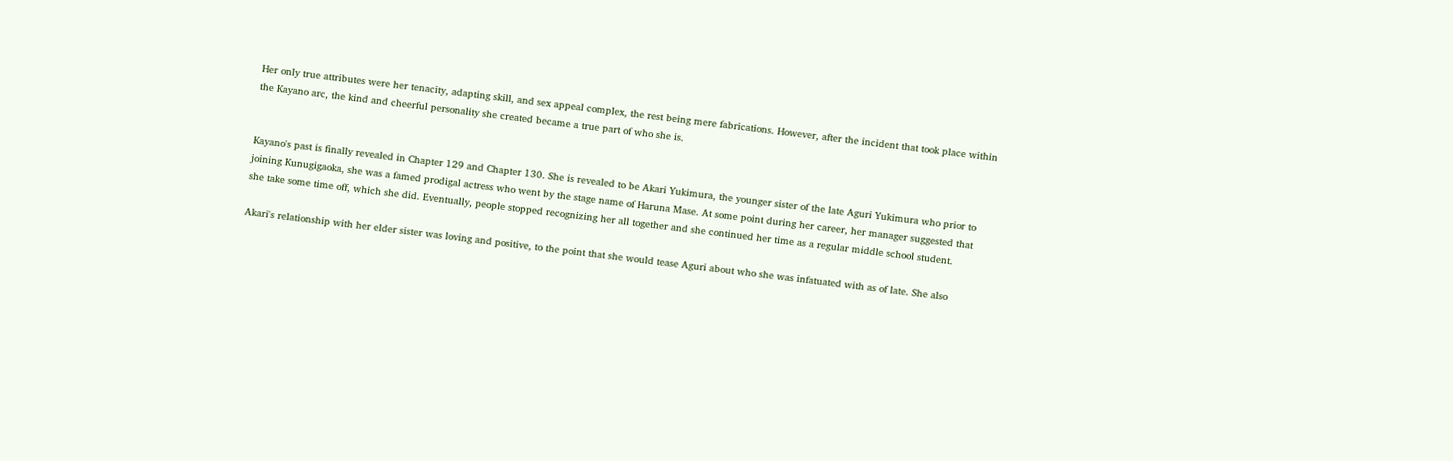Her only true attributes were her tenacity, adapting skill, and sex appeal complex, the rest being mere fabrications. However, after the incident that took place within the Kayano arc, the kind and cheerful personality she created became a true part of who she is.


Kayano's past is finally revealed in Chapter 129 and Chapter 130. She is revealed to be Akari Yukimura, the younger sister of the late Aguri Yukimura who prior to joining Kunugigaoka, she was a famed prodigal actress who went by the stage name of Haruna Mase. At some point during her career, her manager suggested that she take some time off, which she did. Eventually, people stopped recognizing her all together and she continued her time as a regular middle school student.

Akari's relationship with her elder sister was loving and positive, to the point that she would tease Aguri about who she was infatuated with as of late. She also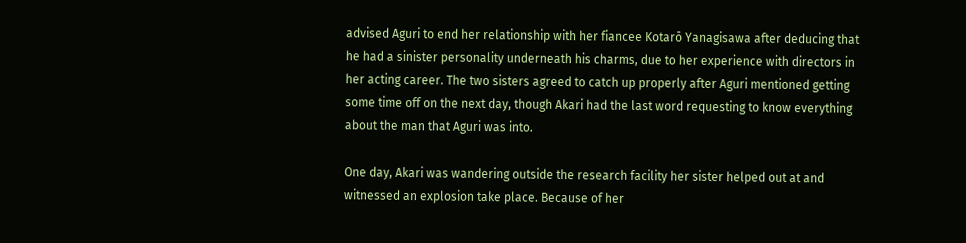advised Aguri to end her relationship with her fiancee Kotarō Yanagisawa after deducing that he had a sinister personality underneath his charms, due to her experience with directors in her acting career. The two sisters agreed to catch up properly after Aguri mentioned getting some time off on the next day, though Akari had the last word requesting to know everything about the man that Aguri was into.

One day, Akari was wandering outside the research facility her sister helped out at and witnessed an explosion take place. Because of her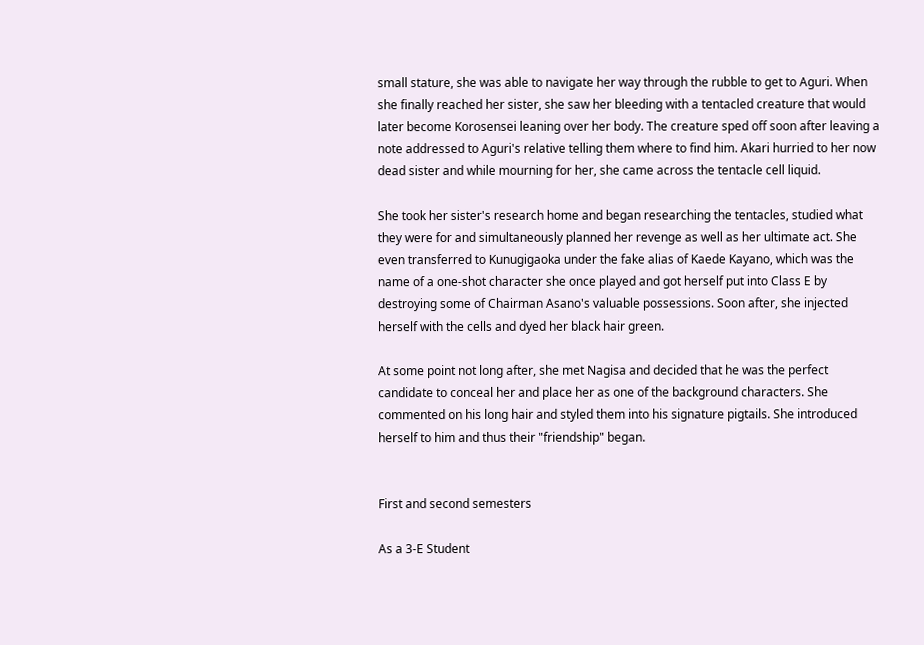small stature, she was able to navigate her way through the rubble to get to Aguri. When she finally reached her sister, she saw her bleeding with a tentacled creature that would later become Korosensei leaning over her body. The creature sped off soon after leaving a note addressed to Aguri's relative telling them where to find him. Akari hurried to her now dead sister and while mourning for her, she came across the tentacle cell liquid.

She took her sister's research home and began researching the tentacles, studied what they were for and simultaneously planned her revenge as well as her ultimate act. She even transferred to Kunugigaoka under the fake alias of Kaede Kayano, which was the name of a one-shot character she once played and got herself put into Class E by destroying some of Chairman Asano's valuable possessions. Soon after, she injected herself with the cells and dyed her black hair green.

At some point not long after, she met Nagisa and decided that he was the perfect candidate to conceal her and place her as one of the background characters. She commented on his long hair and styled them into his signature pigtails. She introduced herself to him and thus their "friendship" began.


First and second semesters

As a 3-E Student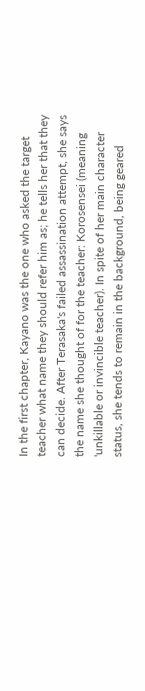In the first chapter, Kayano was the one who asked the target teacher what name they should refer him as; he tells her that they can decide. After Terasaka's failed assassination attempt, she says the name she thought of for the teacher: Korosensei (meaning 'unkillable or invincible teacher). In spite of her main character status, she tends to remain in the background, being geared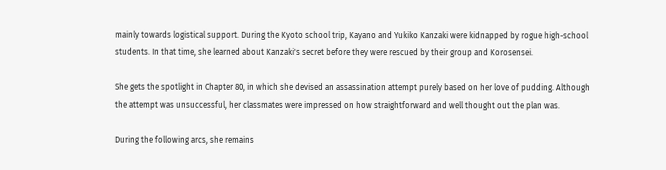mainly towards logistical support. During the Kyoto school trip, Kayano and Yukiko Kanzaki were kidnapped by rogue high-school students. In that time, she learned about Kanzaki's secret before they were rescued by their group and Korosensei.

She gets the spotlight in Chapter 80, in which she devised an assassination attempt purely based on her love of pudding. Although the attempt was unsuccessful, her classmates were impressed on how straightforward and well thought out the plan was.

During the following arcs, she remains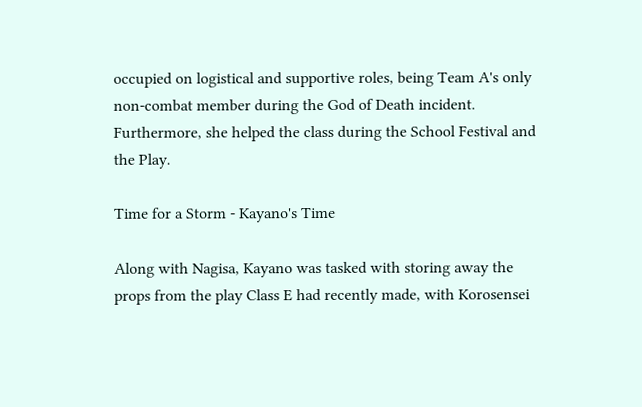occupied on logistical and supportive roles, being Team A's only non-combat member during the God of Death incident. Furthermore, she helped the class during the School Festival and the Play.

Time for a Storm - Kayano's Time

Along with Nagisa, Kayano was tasked with storing away the props from the play Class E had recently made, with Korosensei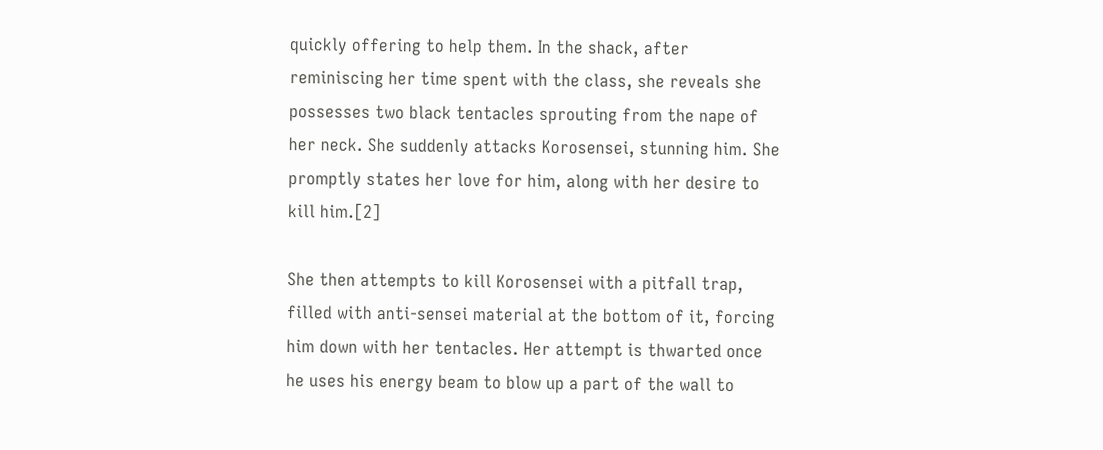quickly offering to help them. In the shack, after reminiscing her time spent with the class, she reveals she possesses two black tentacles sprouting from the nape of her neck. She suddenly attacks Korosensei, stunning him. She promptly states her love for him, along with her desire to kill him.[2]

She then attempts to kill Korosensei with a pitfall trap, filled with anti-sensei material at the bottom of it, forcing him down with her tentacles. Her attempt is thwarted once he uses his energy beam to blow up a part of the wall to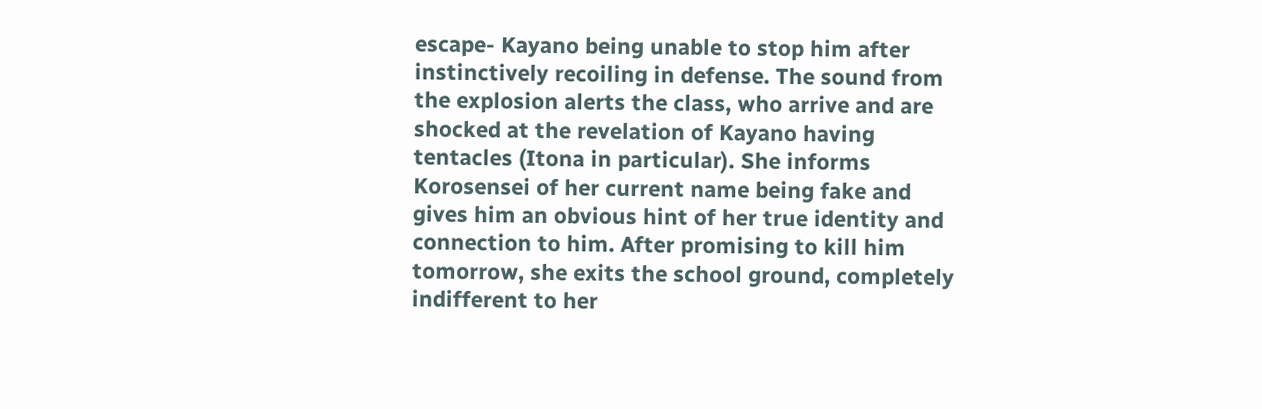escape- Kayano being unable to stop him after instinctively recoiling in defense. The sound from the explosion alerts the class, who arrive and are shocked at the revelation of Kayano having tentacles (Itona in particular). She informs Korosensei of her current name being fake and gives him an obvious hint of her true identity and connection to him. After promising to kill him tomorrow, she exits the school ground, completely indifferent to her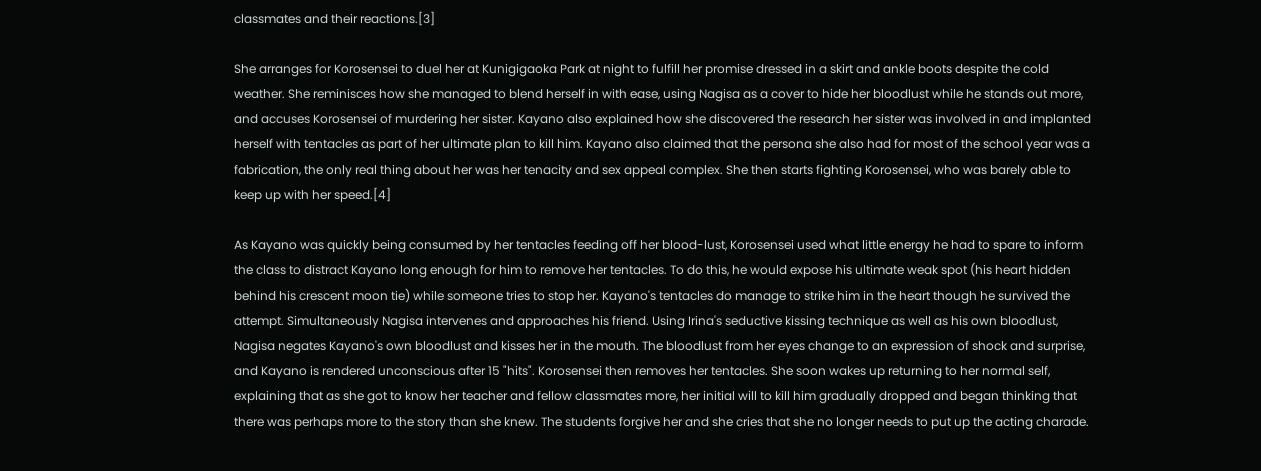classmates and their reactions.[3]

She arranges for Korosensei to duel her at Kunigigaoka Park at night to fulfill her promise dressed in a skirt and ankle boots despite the cold weather. She reminisces how she managed to blend herself in with ease, using Nagisa as a cover to hide her bloodlust while he stands out more, and accuses Korosensei of murdering her sister. Kayano also explained how she discovered the research her sister was involved in and implanted herself with tentacles as part of her ultimate plan to kill him. Kayano also claimed that the persona she also had for most of the school year was a fabrication, the only real thing about her was her tenacity and sex appeal complex. She then starts fighting Korosensei, who was barely able to keep up with her speed.[4]

As Kayano was quickly being consumed by her tentacles feeding off her blood-lust, Korosensei used what little energy he had to spare to inform the class to distract Kayano long enough for him to remove her tentacles. To do this, he would expose his ultimate weak spot (his heart hidden behind his crescent moon tie) while someone tries to stop her. Kayano's tentacles do manage to strike him in the heart though he survived the attempt. Simultaneously Nagisa intervenes and approaches his friend. Using Irina's seductive kissing technique as well as his own bloodlust, Nagisa negates Kayano's own bloodlust and kisses her in the mouth. The bloodlust from her eyes change to an expression of shock and surprise, and Kayano is rendered unconscious after 15 "hits". Korosensei then removes her tentacles. She soon wakes up returning to her normal self, explaining that as she got to know her teacher and fellow classmates more, her initial will to kill him gradually dropped and began thinking that there was perhaps more to the story than she knew. The students forgive her and she cries that she no longer needs to put up the acting charade.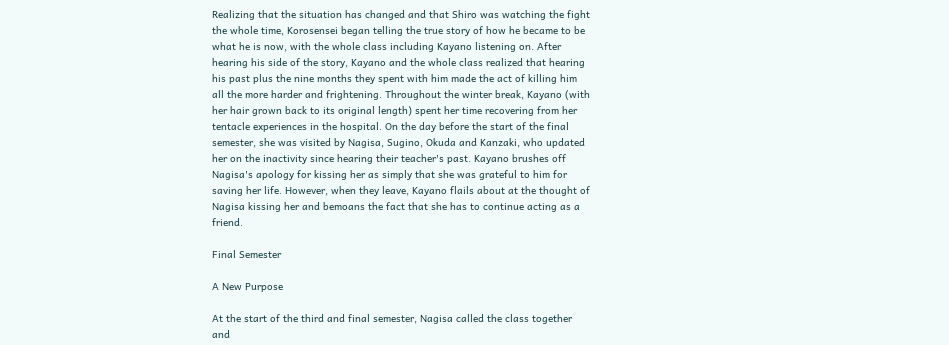Realizing that the situation has changed and that Shiro was watching the fight the whole time, Korosensei began telling the true story of how he became to be what he is now, with the whole class including Kayano listening on. After hearing his side of the story, Kayano and the whole class realized that hearing his past plus the nine months they spent with him made the act of killing him all the more harder and frightening. Throughout the winter break, Kayano (with her hair grown back to its original length) spent her time recovering from her tentacle experiences in the hospital. On the day before the start of the final semester, she was visited by Nagisa, Sugino, Okuda and Kanzaki, who updated her on the inactivity since hearing their teacher's past. Kayano brushes off Nagisa's apology for kissing her as simply that she was grateful to him for saving her life. However, when they leave, Kayano flails about at the thought of Nagisa kissing her and bemoans the fact that she has to continue acting as a friend.

Final Semester

A New Purpose

At the start of the third and final semester, Nagisa called the class together and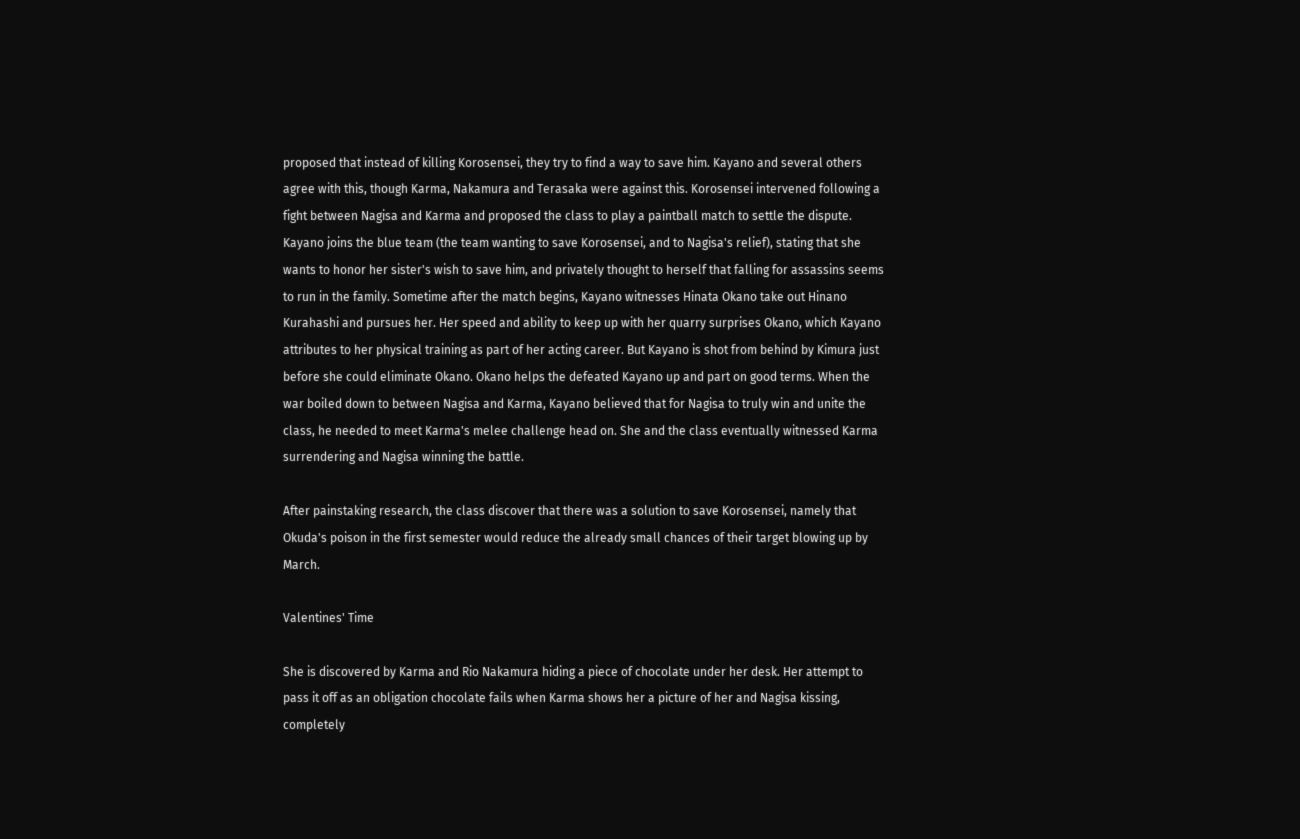proposed that instead of killing Korosensei, they try to find a way to save him. Kayano and several others agree with this, though Karma, Nakamura and Terasaka were against this. Korosensei intervened following a fight between Nagisa and Karma and proposed the class to play a paintball match to settle the dispute. Kayano joins the blue team (the team wanting to save Korosensei, and to Nagisa's relief), stating that she wants to honor her sister's wish to save him, and privately thought to herself that falling for assassins seems to run in the family. Sometime after the match begins, Kayano witnesses Hinata Okano take out Hinano Kurahashi and pursues her. Her speed and ability to keep up with her quarry surprises Okano, which Kayano attributes to her physical training as part of her acting career. But Kayano is shot from behind by Kimura just before she could eliminate Okano. Okano helps the defeated Kayano up and part on good terms. When the war boiled down to between Nagisa and Karma, Kayano believed that for Nagisa to truly win and unite the class, he needed to meet Karma's melee challenge head on. She and the class eventually witnessed Karma surrendering and Nagisa winning the battle.

After painstaking research, the class discover that there was a solution to save Korosensei, namely that Okuda's poison in the first semester would reduce the already small chances of their target blowing up by March.

Valentines' Time

She is discovered by Karma and Rio Nakamura hiding a piece of chocolate under her desk. Her attempt to pass it off as an obligation chocolate fails when Karma shows her a picture of her and Nagisa kissing, completely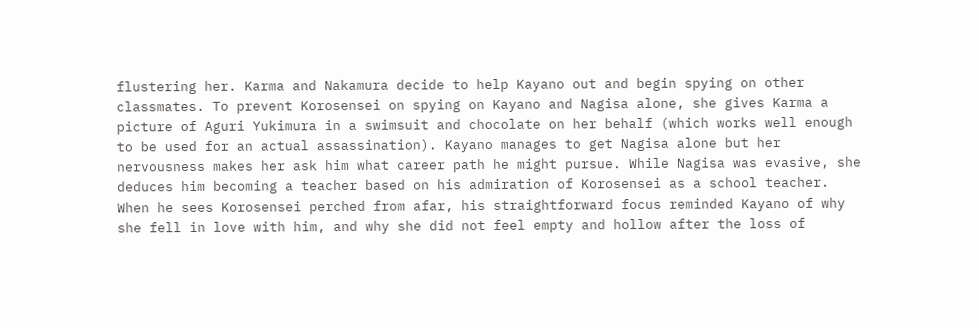flustering her. Karma and Nakamura decide to help Kayano out and begin spying on other classmates. To prevent Korosensei on spying on Kayano and Nagisa alone, she gives Karma a picture of Aguri Yukimura in a swimsuit and chocolate on her behalf (which works well enough to be used for an actual assassination). Kayano manages to get Nagisa alone but her nervousness makes her ask him what career path he might pursue. While Nagisa was evasive, she deduces him becoming a teacher based on his admiration of Korosensei as a school teacher. When he sees Korosensei perched from afar, his straightforward focus reminded Kayano of why she fell in love with him, and why she did not feel empty and hollow after the loss of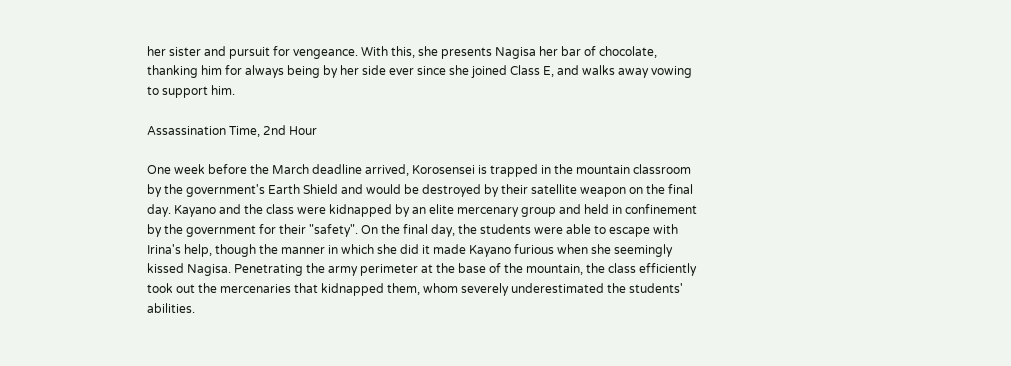her sister and pursuit for vengeance. With this, she presents Nagisa her bar of chocolate, thanking him for always being by her side ever since she joined Class E, and walks away vowing to support him.

Assassination Time, 2nd Hour

One week before the March deadline arrived, Korosensei is trapped in the mountain classroom by the government's Earth Shield and would be destroyed by their satellite weapon on the final day. Kayano and the class were kidnapped by an elite mercenary group and held in confinement by the government for their "safety". On the final day, the students were able to escape with Irina's help, though the manner in which she did it made Kayano furious when she seemingly kissed Nagisa. Penetrating the army perimeter at the base of the mountain, the class efficiently took out the mercenaries that kidnapped them, whom severely underestimated the students' abilities.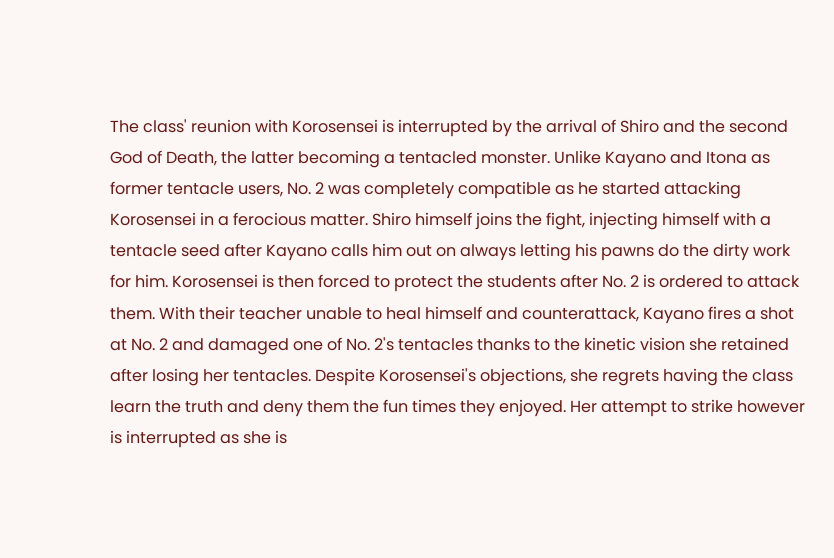The class' reunion with Korosensei is interrupted by the arrival of Shiro and the second God of Death, the latter becoming a tentacled monster. Unlike Kayano and Itona as former tentacle users, No. 2 was completely compatible as he started attacking Korosensei in a ferocious matter. Shiro himself joins the fight, injecting himself with a tentacle seed after Kayano calls him out on always letting his pawns do the dirty work for him. Korosensei is then forced to protect the students after No. 2 is ordered to attack them. With their teacher unable to heal himself and counterattack, Kayano fires a shot at No. 2 and damaged one of No. 2's tentacles thanks to the kinetic vision she retained after losing her tentacles. Despite Korosensei's objections, she regrets having the class learn the truth and deny them the fun times they enjoyed. Her attempt to strike however is interrupted as she is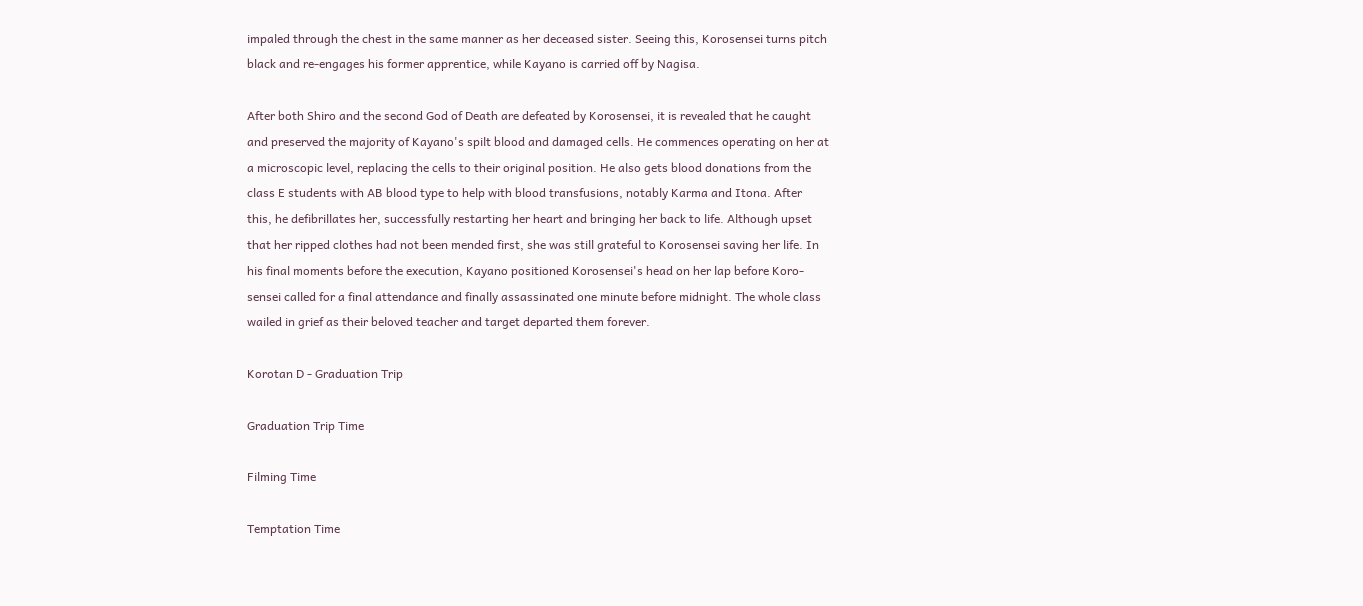impaled through the chest in the same manner as her deceased sister. Seeing this, Korosensei turns pitch black and re-engages his former apprentice, while Kayano is carried off by Nagisa.

After both Shiro and the second God of Death are defeated by Korosensei, it is revealed that he caught and preserved the majority of Kayano's spilt blood and damaged cells. He commences operating on her at a microscopic level, replacing the cells to their original position. He also gets blood donations from the class E students with AB blood type to help with blood transfusions, notably Karma and Itona. After this, he defibrillates her, successfully restarting her heart and bringing her back to life. Although upset that her ripped clothes had not been mended first, she was still grateful to Korosensei saving her life. In his final moments before the execution, Kayano positioned Korosensei's head on her lap before Koro-sensei called for a final attendance and finally assassinated one minute before midnight. The whole class wailed in grief as their beloved teacher and target departed them forever.

Korotan D - Graduation Trip

Graduation Trip Time

Filming Time

Temptation Time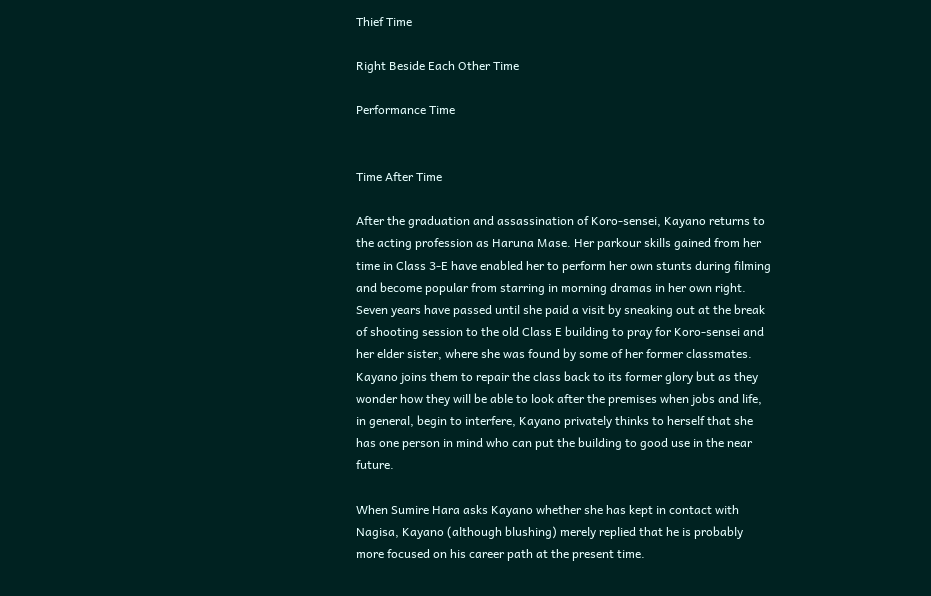Thief Time

Right Beside Each Other Time

Performance Time


Time After Time

After the graduation and assassination of Koro-sensei, Kayano returns to the acting profession as Haruna Mase. Her parkour skills gained from her time in Class 3-E have enabled her to perform her own stunts during filming and become popular from starring in morning dramas in her own right. Seven years have passed until she paid a visit by sneaking out at the break of shooting session to the old Class E building to pray for Koro-sensei and her elder sister, where she was found by some of her former classmates. Kayano joins them to repair the class back to its former glory but as they wonder how they will be able to look after the premises when jobs and life, in general, begin to interfere, Kayano privately thinks to herself that she has one person in mind who can put the building to good use in the near future.

When Sumire Hara asks Kayano whether she has kept in contact with Nagisa, Kayano (although blushing) merely replied that he is probably more focused on his career path at the present time.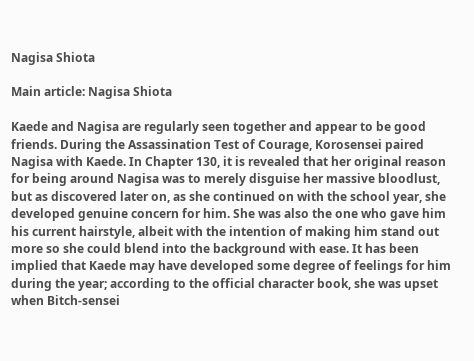Nagisa Shiota

Main article: Nagisa Shiota

Kaede and Nagisa are regularly seen together and appear to be good friends. During the Assassination Test of Courage, Korosensei paired Nagisa with Kaede. In Chapter 130, it is revealed that her original reason for being around Nagisa was to merely disguise her massive bloodlust, but as discovered later on, as she continued on with the school year, she developed genuine concern for him. She was also the one who gave him his current hairstyle, albeit with the intention of making him stand out more so she could blend into the background with ease. It has been implied that Kaede may have developed some degree of feelings for him during the year; according to the official character book, she was upset when Bitch-sensei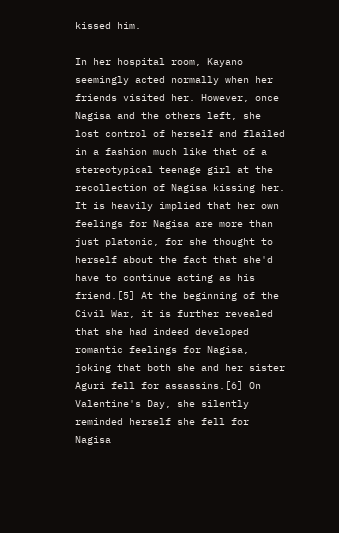kissed him.

In her hospital room, Kayano seemingly acted normally when her friends visited her. However, once Nagisa and the others left, she lost control of herself and flailed in a fashion much like that of a stereotypical teenage girl at the recollection of Nagisa kissing her. It is heavily implied that her own feelings for Nagisa are more than just platonic, for she thought to herself about the fact that she'd have to continue acting as his friend.[5] At the beginning of the Civil War, it is further revealed that she had indeed developed romantic feelings for Nagisa, joking that both she and her sister Aguri fell for assassins.[6] On Valentine's Day, she silently reminded herself she fell for Nagisa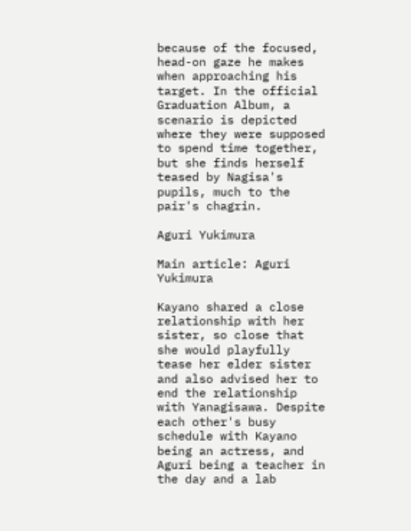because of the focused, head-on gaze he makes when approaching his target. In the official Graduation Album, a scenario is depicted where they were supposed to spend time together, but she finds herself teased by Nagisa's pupils, much to the pair's chagrin.

Aguri Yukimura

Main article: Aguri Yukimura

Kayano shared a close relationship with her sister, so close that she would playfully tease her elder sister and also advised her to end the relationship with Yanagisawa. Despite each other's busy schedule with Kayano being an actress, and Aguri being a teacher in the day and a lab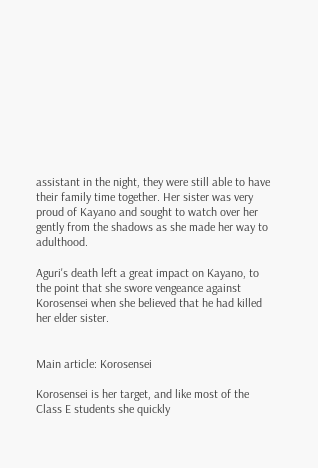assistant in the night, they were still able to have their family time together. Her sister was very proud of Kayano and sought to watch over her gently from the shadows as she made her way to adulthood.

Aguri's death left a great impact on Kayano, to the point that she swore vengeance against Korosensei when she believed that he had killed her elder sister.


Main article: Korosensei

Korosensei is her target, and like most of the Class E students she quickly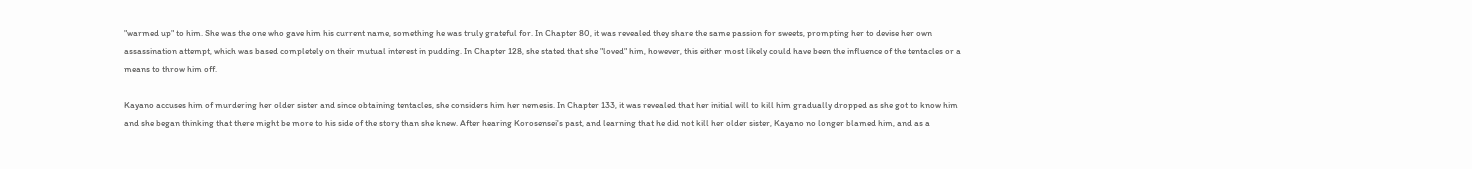"warmed up" to him. She was the one who gave him his current name, something he was truly grateful for. In Chapter 80, it was revealed they share the same passion for sweets, prompting her to devise her own assassination attempt, which was based completely on their mutual interest in pudding. In Chapter 128, she stated that she "loved" him, however, this either most likely could have been the influence of the tentacles or a means to throw him off.

Kayano accuses him of murdering her older sister and since obtaining tentacles, she considers him her nemesis. In Chapter 133, it was revealed that her initial will to kill him gradually dropped as she got to know him and she began thinking that there might be more to his side of the story than she knew. After hearing Korosensei's past, and learning that he did not kill her older sister, Kayano no longer blamed him, and as a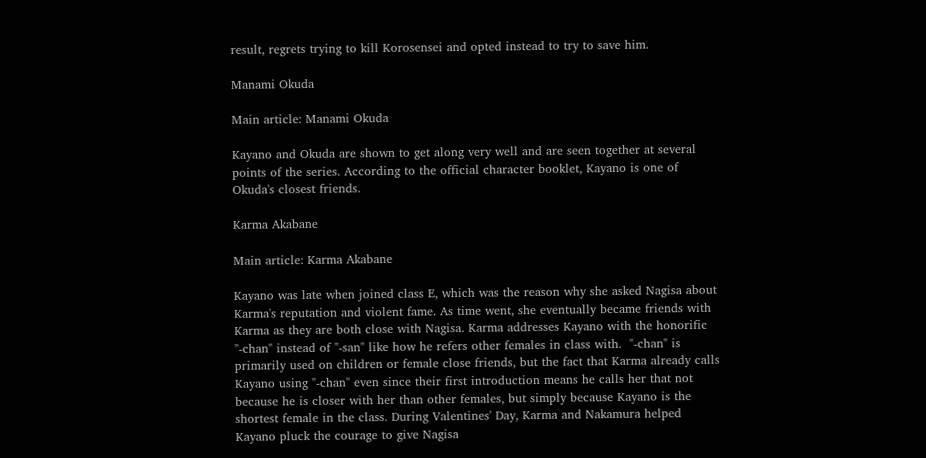result, regrets trying to kill Korosensei and opted instead to try to save him.

Manami Okuda

Main article: Manami Okuda

Kayano and Okuda are shown to get along very well and are seen together at several points of the series. According to the official character booklet, Kayano is one of Okuda's closest friends.

Karma Akabane

Main article: Karma Akabane

Kayano was late when joined class E, which was the reason why she asked Nagisa about Karma's reputation and violent fame. As time went, she eventually became friends with Karma as they are both close with Nagisa. Karma addresses Kayano with the honorific "-chan" instead of "-san" like how he refers other females in class with.  "-chan" is primarily used on children or female close friends, but the fact that Karma already calls Kayano using "-chan" even since their first introduction means he calls her that not because he is closer with her than other females, but simply because Kayano is the shortest female in the class. During Valentines' Day, Karma and Nakamura helped Kayano pluck the courage to give Nagisa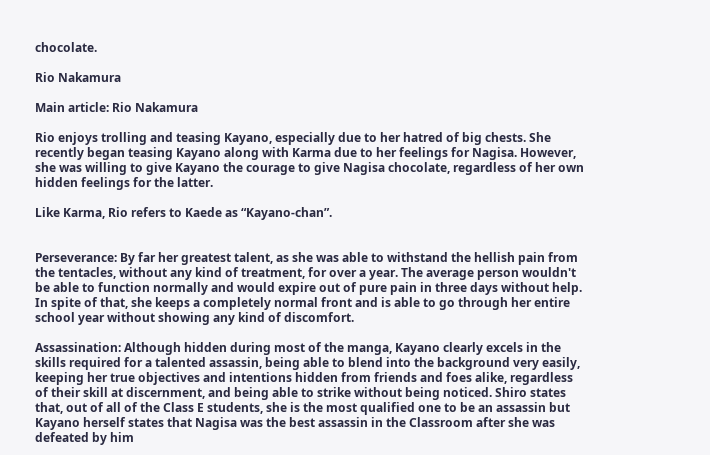chocolate.

Rio Nakamura

Main article: Rio Nakamura

Rio enjoys trolling and teasing Kayano, especially due to her hatred of big chests. She recently began teasing Kayano along with Karma due to her feelings for Nagisa. However, she was willing to give Kayano the courage to give Nagisa chocolate, regardless of her own hidden feelings for the latter.

Like Karma, Rio refers to Kaede as “Kayano-chan”.


Perseverance: By far her greatest talent, as she was able to withstand the hellish pain from the tentacles, without any kind of treatment, for over a year. The average person wouldn't be able to function normally and would expire out of pure pain in three days without help. In spite of that, she keeps a completely normal front and is able to go through her entire school year without showing any kind of discomfort.

Assassination: Although hidden during most of the manga, Kayano clearly excels in the skills required for a talented assassin, being able to blend into the background very easily, keeping her true objectives and intentions hidden from friends and foes alike, regardless of their skill at discernment, and being able to strike without being noticed. Shiro states that, out of all of the Class E students, she is the most qualified one to be an assassin but Kayano herself states that Nagisa was the best assassin in the Classroom after she was defeated by him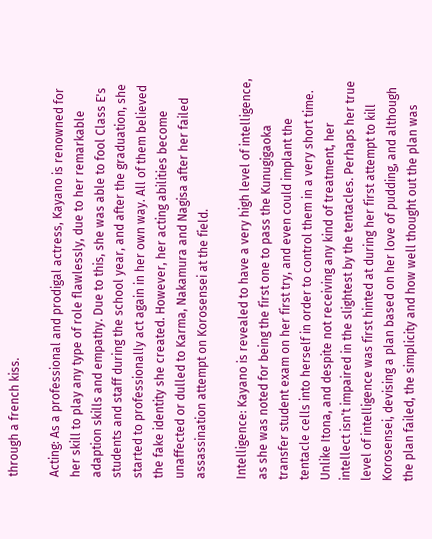through a french kiss.

Acting: As a professional and prodigal actress, Kayano is renowned for her skill to play any type of role flawlessly, due to her remarkable adaption skills and empathy. Due to this, she was able to fool Class E's students and staff during the school year, and after the graduation, she started to professionally act again in her own way. All of them believed the fake identity she created. However, her acting abilities become unaffected or dulled to Karma, Nakamura and Nagisa after her failed assassination attempt on Korosensei at the field.

Intelligence: Kayano is revealed to have a very high level of intelligence, as she was noted for being the first one to pass the Kunugigaoka transfer student exam on her first try, and even could implant the tentacle cells into herself in order to control them in a very short time. Unlike Itona, and despite not receiving any kind of treatment, her intellect isn't impaired in the slightest by the tentacles. Perhaps her true level of intelligence was first hinted at during her first attempt to kill Korosensei, devising a plan based on her love of pudding, and although the plan failed, the simplicity and how well thought out the plan was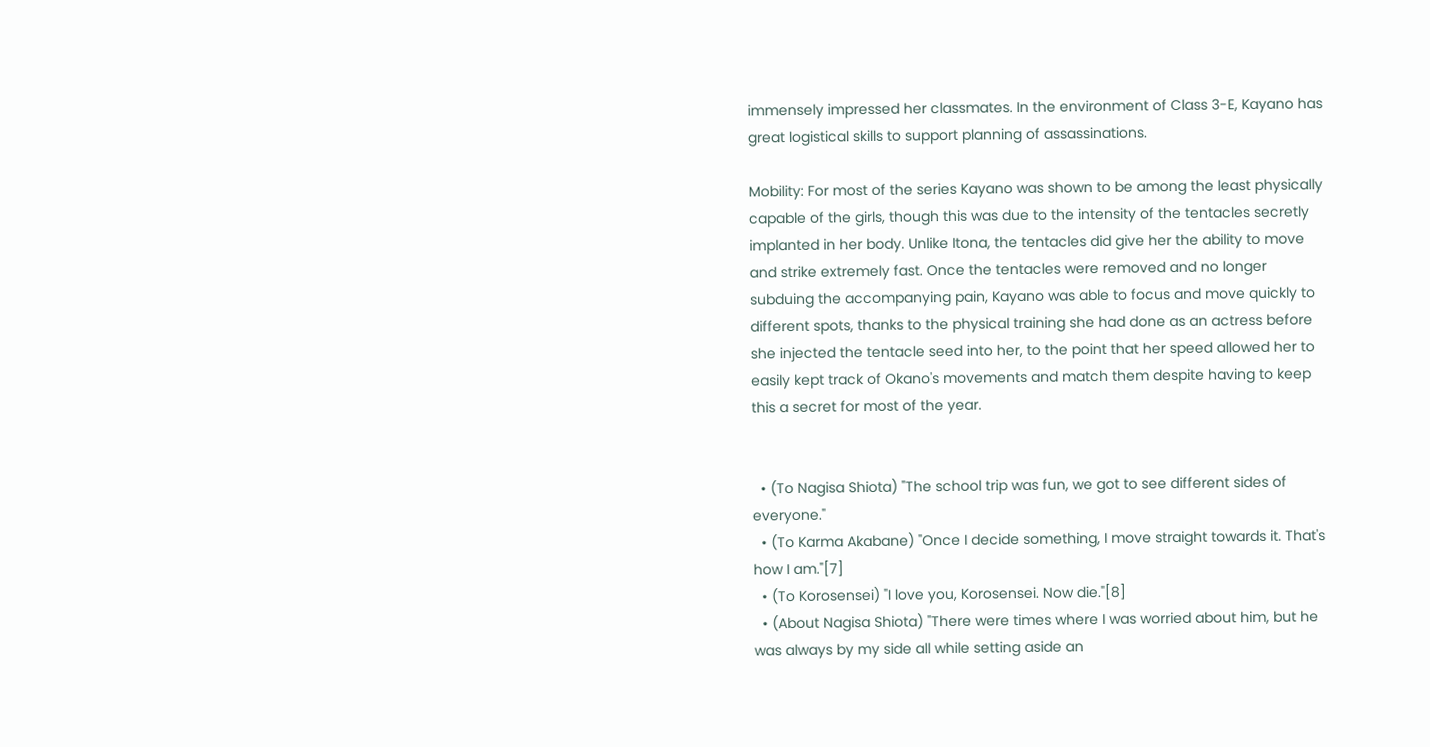immensely impressed her classmates. In the environment of Class 3-E, Kayano has great logistical skills to support planning of assassinations.

Mobility: For most of the series Kayano was shown to be among the least physically capable of the girls, though this was due to the intensity of the tentacles secretly implanted in her body. Unlike Itona, the tentacles did give her the ability to move and strike extremely fast. Once the tentacles were removed and no longer subduing the accompanying pain, Kayano was able to focus and move quickly to different spots, thanks to the physical training she had done as an actress before she injected the tentacle seed into her, to the point that her speed allowed her to easily kept track of Okano's movements and match them despite having to keep this a secret for most of the year.


  • (To Nagisa Shiota) "The school trip was fun, we got to see different sides of everyone."
  • (To Karma Akabane) "Once I decide something, I move straight towards it. That's how I am."[7]
  • (To Korosensei) "I love you, Korosensei. Now die."[8]
  • (About Nagisa Shiota) "There were times where I was worried about him, but he was always by my side all while setting aside an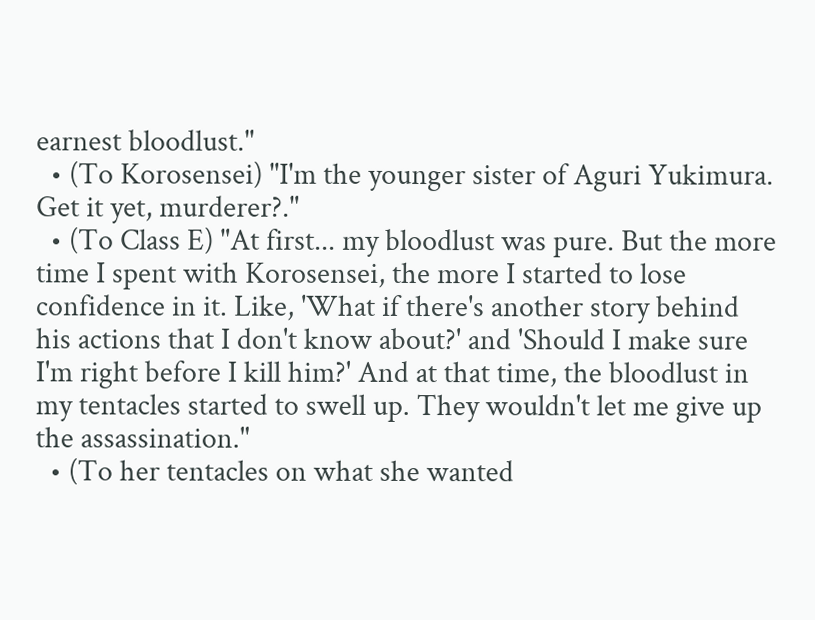earnest bloodlust."
  • (To Korosensei) "I'm the younger sister of Aguri Yukimura. Get it yet, murderer?."
  • (To Class E) "At first... my bloodlust was pure. But the more time I spent with Korosensei, the more I started to lose confidence in it. Like, 'What if there's another story behind his actions that I don't know about?' and 'Should I make sure I'm right before I kill him?' And at that time, the bloodlust in my tentacles started to swell up. They wouldn't let me give up the assassination."
  • (To her tentacles on what she wanted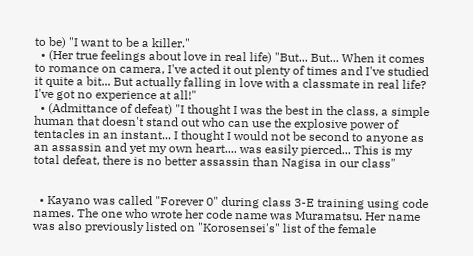to be) "I want to be a killer."
  • (Her true feelings about love in real life) "But... But... When it comes to romance on camera, I've acted it out plenty of times and I've studied it quite a bit... But actually falling in love with a classmate in real life? I've got no experience at all!"
  • (Admittance of defeat) "I thought I was the best in the class, a simple human that doesn't stand out who can use the explosive power of tentacles in an instant... I thought I would not be second to anyone as an assassin and yet my own heart.... was easily pierced... This is my total defeat, there is no better assassin than Nagisa in our class"


  • Kayano was called "Forever 0" during class 3-E training using code names. The one who wrote her code name was Muramatsu. Her name was also previously listed on "Korosensei's" list of the female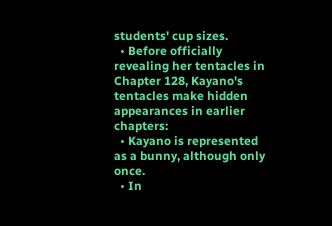students' cup sizes.
  • Before officially revealing her tentacles in Chapter 128, Kayano's tentacles make hidden appearances in earlier chapters:
  • Kayano is represented as a bunny, although only once.
  • In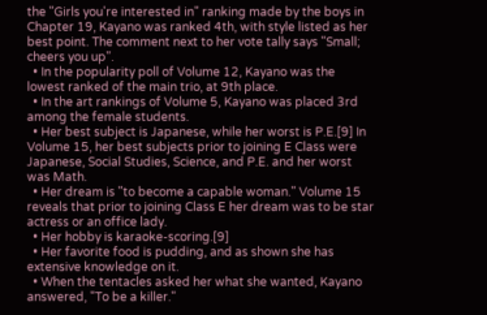the "Girls you're interested in" ranking made by the boys in Chapter 19, Kayano was ranked 4th, with style listed as her best point. The comment next to her vote tally says "Small; cheers you up".
  • In the popularity poll of Volume 12, Kayano was the lowest ranked of the main trio, at 9th place.
  • In the art rankings of Volume 5, Kayano was placed 3rd among the female students.
  • Her best subject is Japanese, while her worst is P.E.[9] In Volume 15, her best subjects prior to joining E Class were Japanese, Social Studies, Science, and P.E. and her worst was Math.
  • Her dream is "to become a capable woman." Volume 15 reveals that prior to joining Class E her dream was to be star actress or an office lady.
  • Her hobby is karaoke-scoring.[9]
  • Her favorite food is pudding, and as shown she has extensive knowledge on it.
  • When the tentacles asked her what she wanted, Kayano answered, "To be a killer."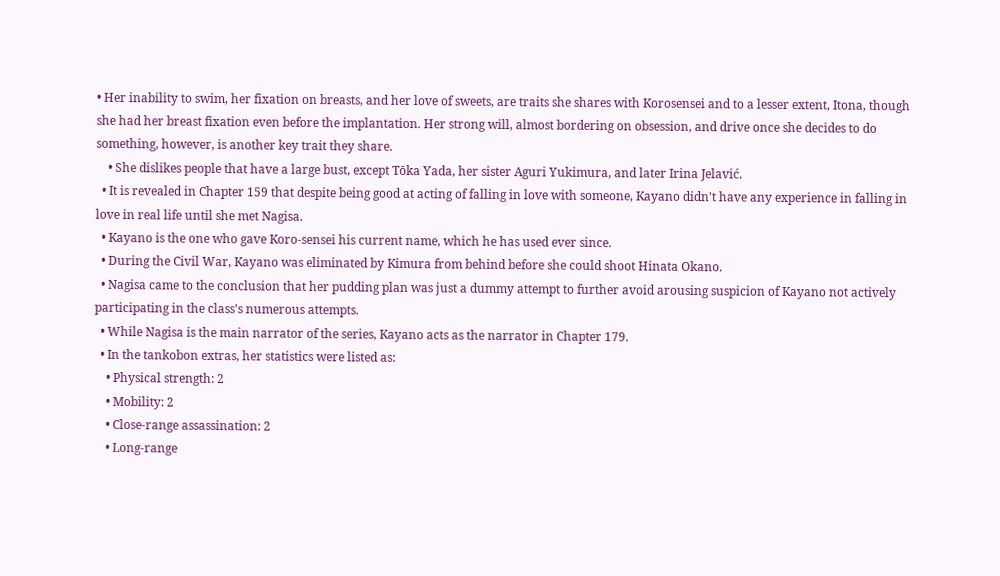• Her inability to swim, her fixation on breasts, and her love of sweets, are traits she shares with Korosensei and to a lesser extent, Itona, though she had her breast fixation even before the implantation. Her strong will, almost bordering on obsession, and drive once she decides to do something, however, is another key trait they share.
    • She dislikes people that have a large bust, except Tōka Yada, her sister Aguri Yukimura, and later Irina Jelavić.
  • It is revealed in Chapter 159 that despite being good at acting of falling in love with someone, Kayano didn't have any experience in falling in love in real life until she met Nagisa.
  • Kayano is the one who gave Koro-sensei his current name, which he has used ever since.
  • During the Civil War, Kayano was eliminated by Kimura from behind before she could shoot Hinata Okano.
  • Nagisa came to the conclusion that her pudding plan was just a dummy attempt to further avoid arousing suspicion of Kayano not actively participating in the class's numerous attempts.
  • While Nagisa is the main narrator of the series, Kayano acts as the narrator in Chapter 179.
  • In the tankobon extras, her statistics were listed as:
    • Physical strength: 2
    • Mobility: 2
    • Close-range assassination: 2
    • Long-range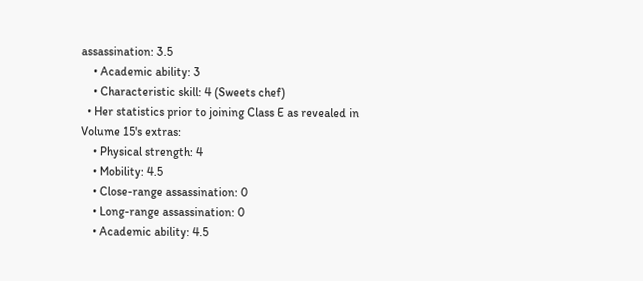assassination: 3.5
    • Academic ability: 3
    • Characteristic skill: 4 (Sweets chef)
  • Her statistics prior to joining Class E as revealed in Volume 15's extras:
    • Physical strength: 4
    • Mobility: 4.5
    • Close-range assassination: 0
    • Long-range assassination: 0
    • Academic ability: 4.5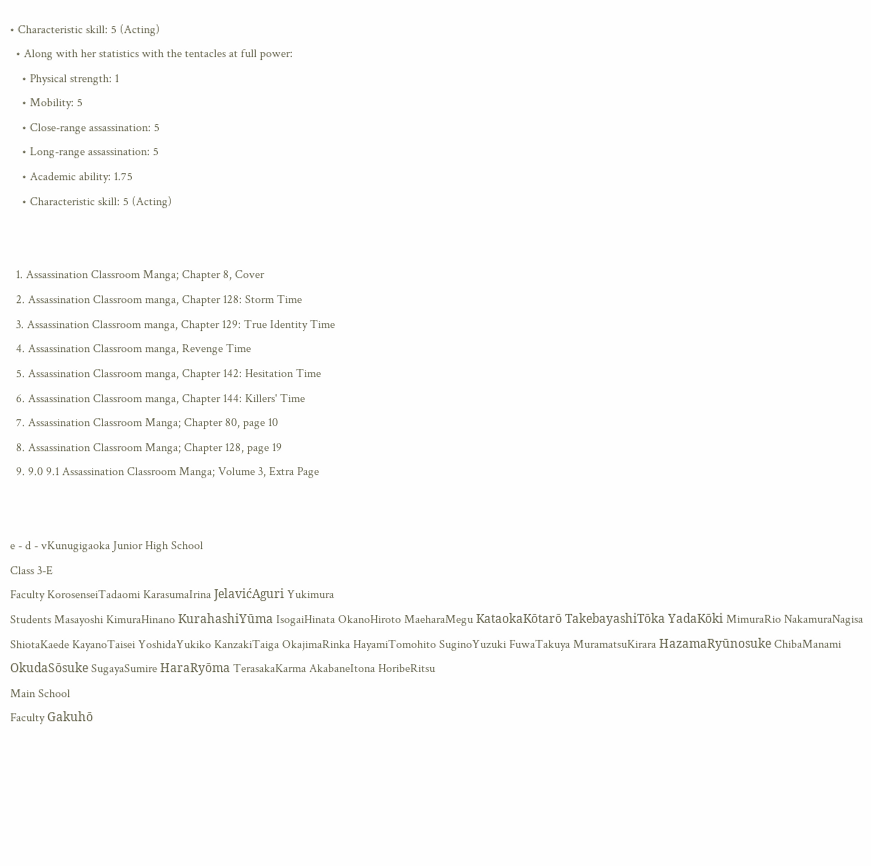• Characteristic skill: 5 (Acting)
  • Along with her statistics with the tentacles at full power:
    • Physical strength: 1
    • Mobility: 5
    • Close-range assassination: 5
    • Long-range assassination: 5
    • Academic ability: 1.75
    • Characteristic skill: 5 (Acting)


  1. Assassination Classroom Manga; Chapter 8, Cover
  2. Assassination Classroom manga, Chapter 128: Storm Time
  3. Assassination Classroom manga, Chapter 129: True Identity Time
  4. Assassination Classroom manga, Revenge Time
  5. Assassination Classroom manga, Chapter 142: Hesitation Time
  6. Assassination Classroom manga, Chapter 144: Killers' Time
  7. Assassination Classroom Manga; Chapter 80, page 10
  8. Assassination Classroom Manga; Chapter 128, page 19
  9. 9.0 9.1 Assassination Classroom Manga; Volume 3, Extra Page


e - d - vKunugigaoka Junior High School
Class 3-E
Faculty KorosenseiTadaomi KarasumaIrina JelavićAguri Yukimura
Students Masayoshi KimuraHinano KurahashiYūma IsogaiHinata OkanoHiroto MaeharaMegu KataokaKōtarō TakebayashiTōka YadaKōki MimuraRio NakamuraNagisa ShiotaKaede KayanoTaisei YoshidaYukiko KanzakiTaiga OkajimaRinka HayamiTomohito SuginoYuzuki FuwaTakuya MuramatsuKirara HazamaRyūnosuke ChibaManami OkudaSōsuke SugayaSumire HaraRyōma TerasakaKarma AkabaneItona HoribeRitsu
Main School
Faculty Gakuhō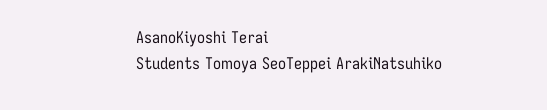AsanoKiyoshi Terai
Students Tomoya SeoTeppei ArakiNatsuhiko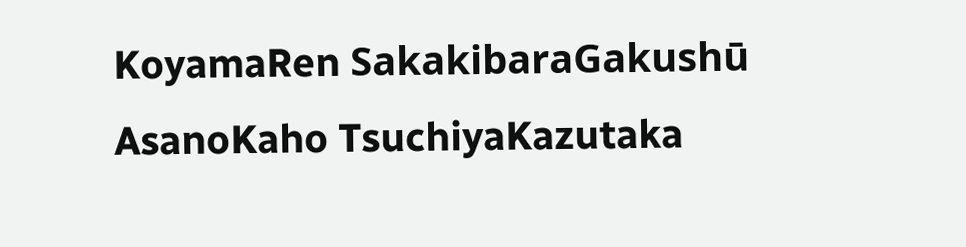KoyamaRen SakakibaraGakushū AsanoKaho TsuchiyaKazutaka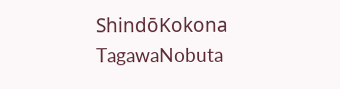ShindōKokona TagawaNobuta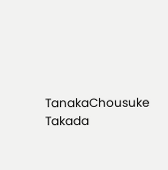TanakaChousuke Takada